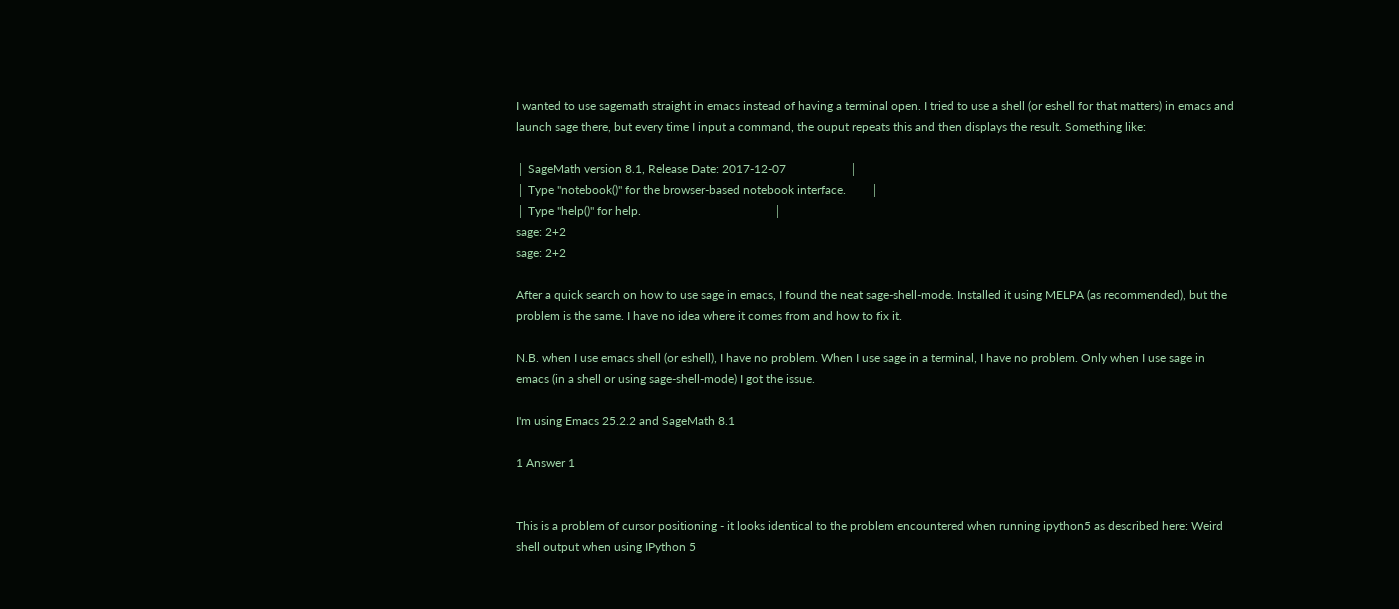I wanted to use sagemath straight in emacs instead of having a terminal open. I tried to use a shell (or eshell for that matters) in emacs and launch sage there, but every time I input a command, the ouput repeats this and then displays the result. Something like:

│ SageMath version 8.1, Release Date: 2017-12-07                     │
│ Type "notebook()" for the browser-based notebook interface.        │
│ Type "help()" for help.                                            │
sage: 2+2
sage: 2+2

After a quick search on how to use sage in emacs, I found the neat sage-shell-mode. Installed it using MELPA (as recommended), but the problem is the same. I have no idea where it comes from and how to fix it.

N.B. when I use emacs shell (or eshell), I have no problem. When I use sage in a terminal, I have no problem. Only when I use sage in emacs (in a shell or using sage-shell-mode) I got the issue.

I'm using Emacs 25.2.2 and SageMath 8.1

1 Answer 1


This is a problem of cursor positioning - it looks identical to the problem encountered when running ipython5 as described here: Weird shell output when using IPython 5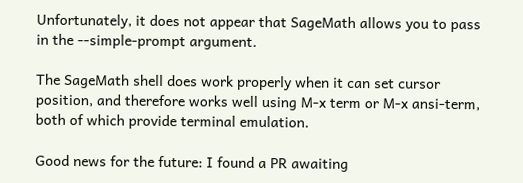Unfortunately, it does not appear that SageMath allows you to pass in the --simple-prompt argument.

The SageMath shell does work properly when it can set cursor position, and therefore works well using M-x term or M-x ansi-term, both of which provide terminal emulation.

Good news for the future: I found a PR awaiting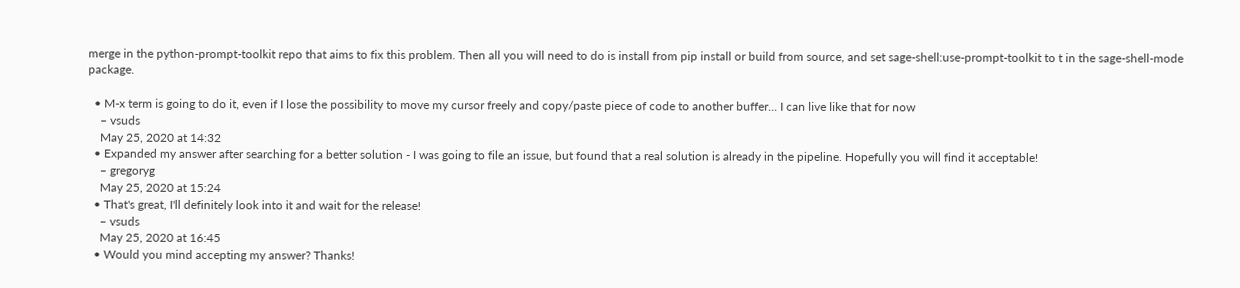merge in the python-prompt-toolkit repo that aims to fix this problem. Then all you will need to do is install from pip install or build from source, and set sage-shell:use-prompt-toolkit to t in the sage-shell-mode package.

  • M-x term is going to do it, even if I lose the possibility to move my cursor freely and copy/paste piece of code to another buffer... I can live like that for now
    – vsuds
    May 25, 2020 at 14:32
  • Expanded my answer after searching for a better solution - I was going to file an issue, but found that a real solution is already in the pipeline. Hopefully you will find it acceptable!
    – gregoryg
    May 25, 2020 at 15:24
  • That's great, I'll definitely look into it and wait for the release!
    – vsuds
    May 25, 2020 at 16:45
  • Would you mind accepting my answer? Thanks!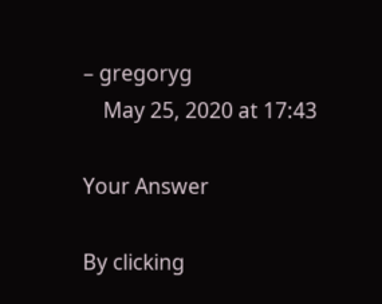– gregoryg
    May 25, 2020 at 17:43

Your Answer

By clicking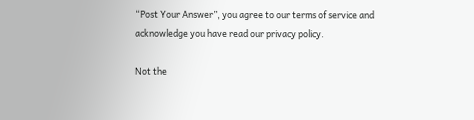“Post Your Answer”, you agree to our terms of service and acknowledge you have read our privacy policy.

Not the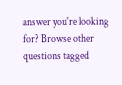answer you're looking for? Browse other questions tagged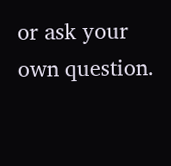or ask your own question.